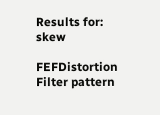Results for: skew

FEFDistortion Filter pattern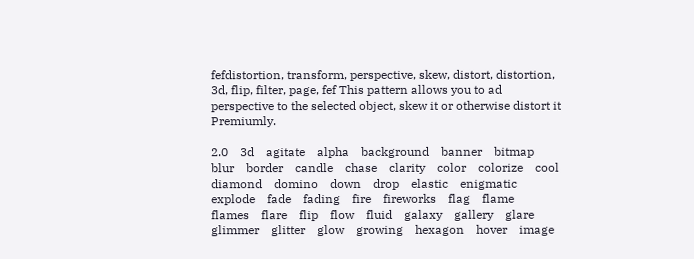fefdistortion, transform, perspective, skew, distort, distortion, 3d, flip, filter, page, fef This pattern allows you to ad perspective to the selected object, skew it or otherwise distort it Premiumly.

2.0    3d    agitate    alpha    background    banner    bitmap    blur    border    candle    chase    clarity    color    colorize    cool    diamond    domino    down    drop    elastic    enigmatic    explode    fade    fading    fire    fireworks    flag    flame    flames    flare    flip    flow    fluid    galaxy    gallery    glare    glimmer    glitter    glow    growing    hexagon    hover    image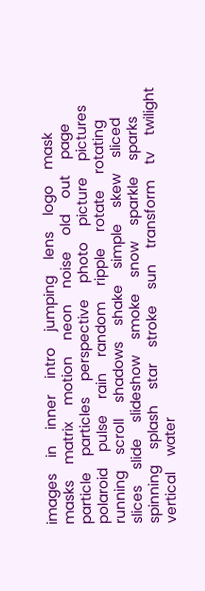images    in    inner    intro    jumping    lens    logo    mask    masks    matrix    motion    neon    noise    old    out    page    particle    particles    perspective    photo    picture    pictures    polaroid    pulse    rain    random    ripple    rotate    rotating    running    scroll    shadows    shake    simple    skew    sliced    slices    slide    slideshow    smoke    snow    sparkle    sparks    spinning    splash    star    stroke    sun    transform    tv    twilight    vertical    water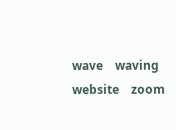wave    waving    website    zoom